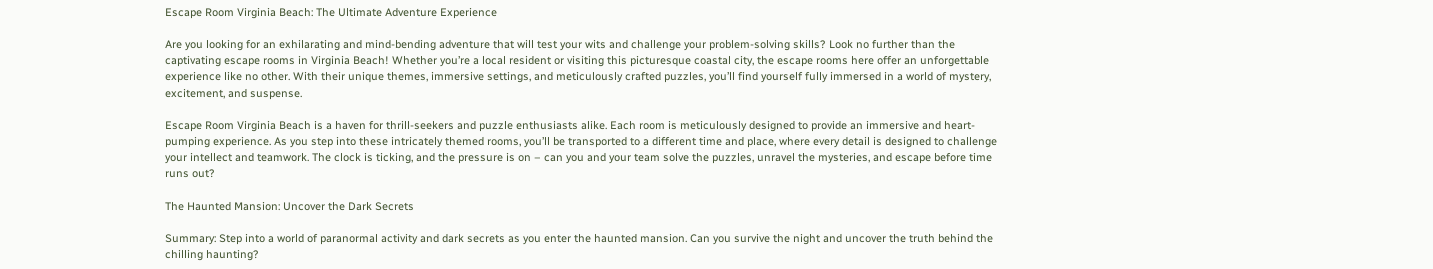Escape Room Virginia Beach: The Ultimate Adventure Experience

Are you looking for an exhilarating and mind-bending adventure that will test your wits and challenge your problem-solving skills? Look no further than the captivating escape rooms in Virginia Beach! Whether you’re a local resident or visiting this picturesque coastal city, the escape rooms here offer an unforgettable experience like no other. With their unique themes, immersive settings, and meticulously crafted puzzles, you’ll find yourself fully immersed in a world of mystery, excitement, and suspense.

Escape Room Virginia Beach is a haven for thrill-seekers and puzzle enthusiasts alike. Each room is meticulously designed to provide an immersive and heart-pumping experience. As you step into these intricately themed rooms, you’ll be transported to a different time and place, where every detail is designed to challenge your intellect and teamwork. The clock is ticking, and the pressure is on – can you and your team solve the puzzles, unravel the mysteries, and escape before time runs out?

The Haunted Mansion: Uncover the Dark Secrets

Summary: Step into a world of paranormal activity and dark secrets as you enter the haunted mansion. Can you survive the night and uncover the truth behind the chilling haunting?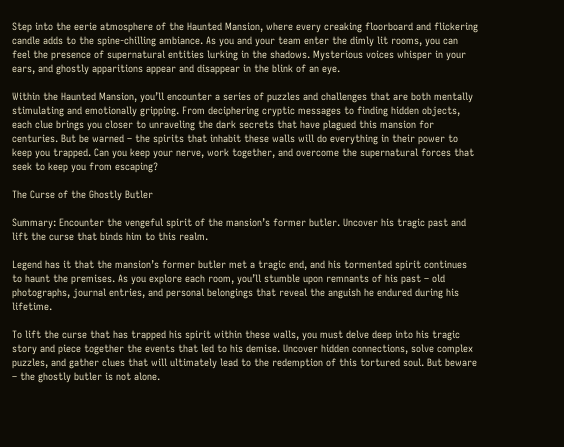Step into the eerie atmosphere of the Haunted Mansion, where every creaking floorboard and flickering candle adds to the spine-chilling ambiance. As you and your team enter the dimly lit rooms, you can feel the presence of supernatural entities lurking in the shadows. Mysterious voices whisper in your ears, and ghostly apparitions appear and disappear in the blink of an eye.

Within the Haunted Mansion, you’ll encounter a series of puzzles and challenges that are both mentally stimulating and emotionally gripping. From deciphering cryptic messages to finding hidden objects, each clue brings you closer to unraveling the dark secrets that have plagued this mansion for centuries. But be warned – the spirits that inhabit these walls will do everything in their power to keep you trapped. Can you keep your nerve, work together, and overcome the supernatural forces that seek to keep you from escaping?

The Curse of the Ghostly Butler

Summary: Encounter the vengeful spirit of the mansion’s former butler. Uncover his tragic past and lift the curse that binds him to this realm.

Legend has it that the mansion’s former butler met a tragic end, and his tormented spirit continues to haunt the premises. As you explore each room, you’ll stumble upon remnants of his past – old photographs, journal entries, and personal belongings that reveal the anguish he endured during his lifetime.

To lift the curse that has trapped his spirit within these walls, you must delve deep into his tragic story and piece together the events that led to his demise. Uncover hidden connections, solve complex puzzles, and gather clues that will ultimately lead to the redemption of this tortured soul. But beware – the ghostly butler is not alone.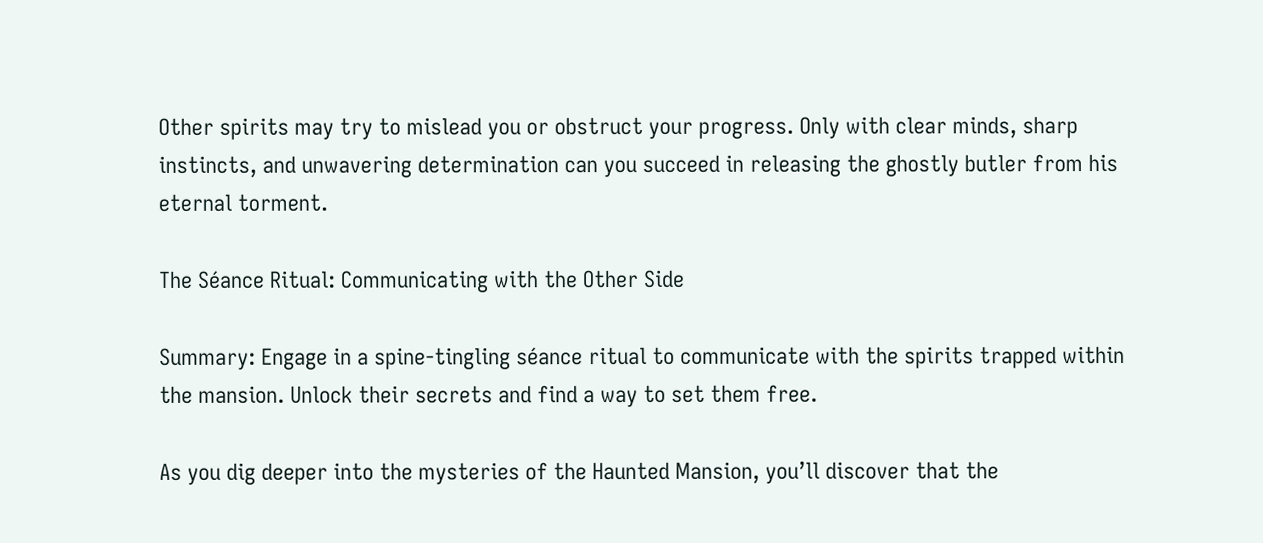Other spirits may try to mislead you or obstruct your progress. Only with clear minds, sharp instincts, and unwavering determination can you succeed in releasing the ghostly butler from his eternal torment.

The Séance Ritual: Communicating with the Other Side

Summary: Engage in a spine-tingling séance ritual to communicate with the spirits trapped within the mansion. Unlock their secrets and find a way to set them free.

As you dig deeper into the mysteries of the Haunted Mansion, you’ll discover that the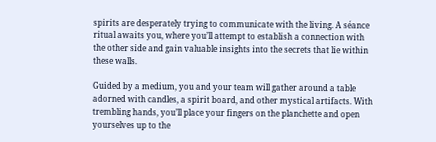spirits are desperately trying to communicate with the living. A séance ritual awaits you, where you’ll attempt to establish a connection with the other side and gain valuable insights into the secrets that lie within these walls.

Guided by a medium, you and your team will gather around a table adorned with candles, a spirit board, and other mystical artifacts. With trembling hands, you’ll place your fingers on the planchette and open yourselves up to the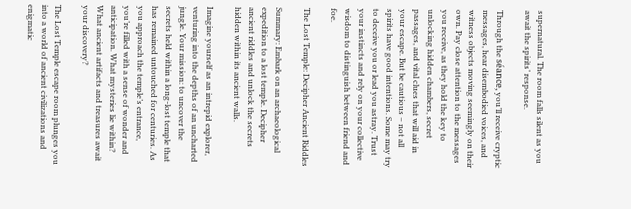supernatural. The room falls silent as you await the spirits’ response.

Through the séance, you’ll receive cryptic messages, hear disembodied voices, and witness objects moving seemingly on their own. Pay close attention to the messages you receive, as they hold the key to unlocking hidden chambers, secret passages, and vital clues that will aid in your escape. But be cautious – not all spirits have good intentions. Some may try to deceive you or lead you astray. Trust your instincts and rely on your collective wisdom to distinguish between friend and foe.

The Lost Temple: Decipher Ancient Riddles

Summary: Embark on an archaeological expedition to a lost temple. Decipher ancient riddles and unlock the secrets hidden within its ancient walls.

Imagine yourself as an intrepid explorer, venturing into the depths of an uncharted jungle. Your mission: to uncover the secrets held within a long-lost temple that has remained untouched for centuries. As you approach the temple’s entrance, you’re filled with a sense of wonder and anticipation. What mysteries lie within? What ancient artifacts and treasures await your discovery?

The Lost Temple escape room plunges you into a world of ancient civilizations and enigmatic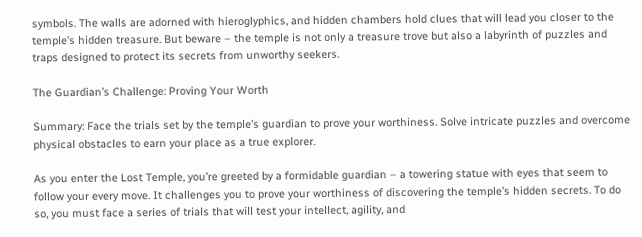symbols. The walls are adorned with hieroglyphics, and hidden chambers hold clues that will lead you closer to the temple’s hidden treasure. But beware – the temple is not only a treasure trove but also a labyrinth of puzzles and traps designed to protect its secrets from unworthy seekers.

The Guardian’s Challenge: Proving Your Worth

Summary: Face the trials set by the temple’s guardian to prove your worthiness. Solve intricate puzzles and overcome physical obstacles to earn your place as a true explorer.

As you enter the Lost Temple, you’re greeted by a formidable guardian – a towering statue with eyes that seem to follow your every move. It challenges you to prove your worthiness of discovering the temple’s hidden secrets. To do so, you must face a series of trials that will test your intellect, agility, and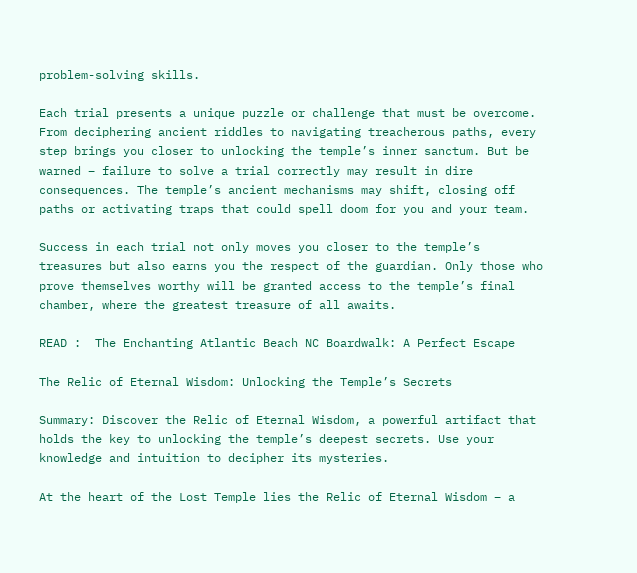problem-solving skills.

Each trial presents a unique puzzle or challenge that must be overcome. From deciphering ancient riddles to navigating treacherous paths, every step brings you closer to unlocking the temple’s inner sanctum. But be warned – failure to solve a trial correctly may result in dire consequences. The temple’s ancient mechanisms may shift, closing off paths or activating traps that could spell doom for you and your team.

Success in each trial not only moves you closer to the temple’s treasures but also earns you the respect of the guardian. Only those who prove themselves worthy will be granted access to the temple’s final chamber, where the greatest treasure of all awaits.

READ :  The Enchanting Atlantic Beach NC Boardwalk: A Perfect Escape

The Relic of Eternal Wisdom: Unlocking the Temple’s Secrets

Summary: Discover the Relic of Eternal Wisdom, a powerful artifact that holds the key to unlocking the temple’s deepest secrets. Use your knowledge and intuition to decipher its mysteries.

At the heart of the Lost Temple lies the Relic of Eternal Wisdom – a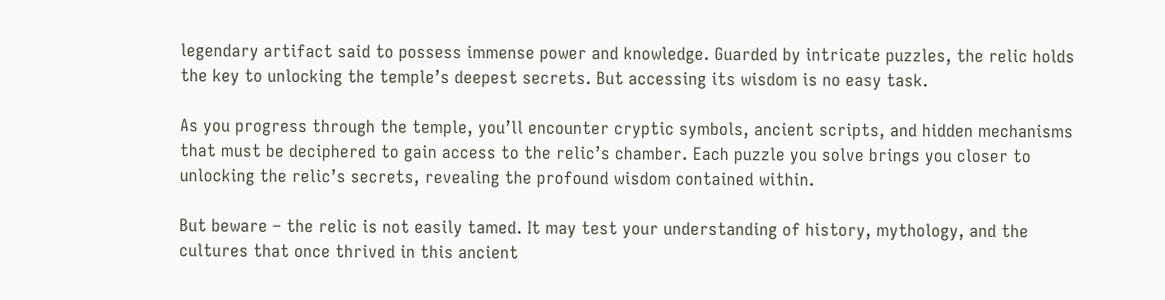legendary artifact said to possess immense power and knowledge. Guarded by intricate puzzles, the relic holds the key to unlocking the temple’s deepest secrets. But accessing its wisdom is no easy task.

As you progress through the temple, you’ll encounter cryptic symbols, ancient scripts, and hidden mechanisms that must be deciphered to gain access to the relic’s chamber. Each puzzle you solve brings you closer to unlocking the relic’s secrets, revealing the profound wisdom contained within.

But beware – the relic is not easily tamed. It may test your understanding of history, mythology, and the cultures that once thrived in this ancient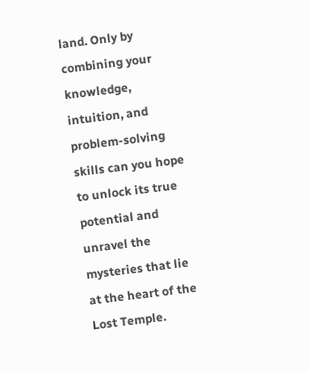land. Only by combining your knowledge, intuition, and problem-solving skills can you hope to unlock its true potential and unravel the mysteries that lie at the heart of the Lost Temple.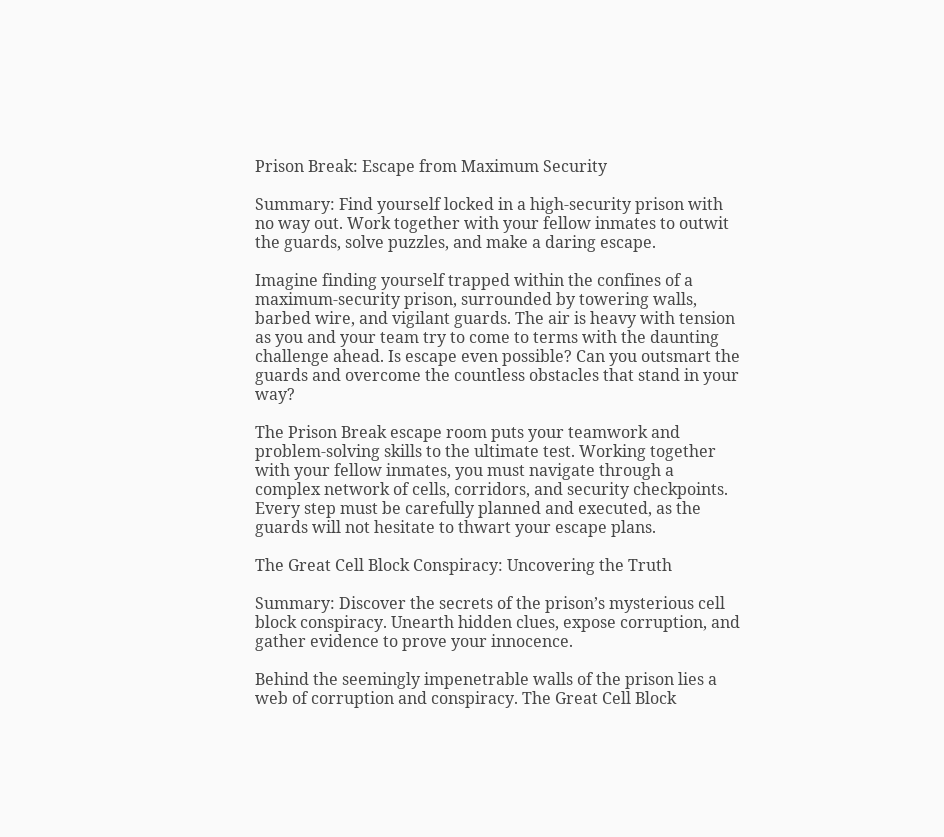Prison Break: Escape from Maximum Security

Summary: Find yourself locked in a high-security prison with no way out. Work together with your fellow inmates to outwit the guards, solve puzzles, and make a daring escape.

Imagine finding yourself trapped within the confines of a maximum-security prison, surrounded by towering walls, barbed wire, and vigilant guards. The air is heavy with tension as you and your team try to come to terms with the daunting challenge ahead. Is escape even possible? Can you outsmart the guards and overcome the countless obstacles that stand in your way?

The Prison Break escape room puts your teamwork and problem-solving skills to the ultimate test. Working together with your fellow inmates, you must navigate through a complex network of cells, corridors, and security checkpoints. Every step must be carefully planned and executed, as the guards will not hesitate to thwart your escape plans.

The Great Cell Block Conspiracy: Uncovering the Truth

Summary: Discover the secrets of the prison’s mysterious cell block conspiracy. Unearth hidden clues, expose corruption, and gather evidence to prove your innocence.

Behind the seemingly impenetrable walls of the prison lies a web of corruption and conspiracy. The Great Cell Block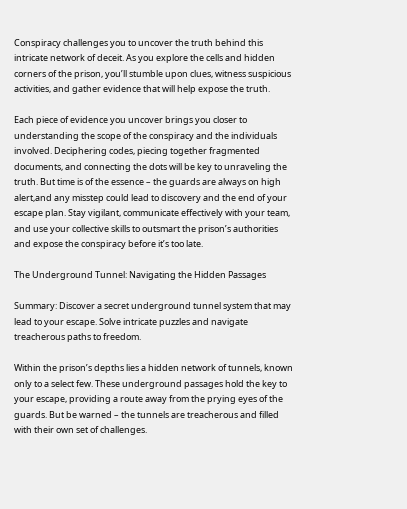Conspiracy challenges you to uncover the truth behind this intricate network of deceit. As you explore the cells and hidden corners of the prison, you’ll stumble upon clues, witness suspicious activities, and gather evidence that will help expose the truth.

Each piece of evidence you uncover brings you closer to understanding the scope of the conspiracy and the individuals involved. Deciphering codes, piecing together fragmented documents, and connecting the dots will be key to unraveling the truth. But time is of the essence – the guards are always on high alert,and any misstep could lead to discovery and the end of your escape plan. Stay vigilant, communicate effectively with your team, and use your collective skills to outsmart the prison’s authorities and expose the conspiracy before it’s too late.

The Underground Tunnel: Navigating the Hidden Passages

Summary: Discover a secret underground tunnel system that may lead to your escape. Solve intricate puzzles and navigate treacherous paths to freedom.

Within the prison’s depths lies a hidden network of tunnels, known only to a select few. These underground passages hold the key to your escape, providing a route away from the prying eyes of the guards. But be warned – the tunnels are treacherous and filled with their own set of challenges.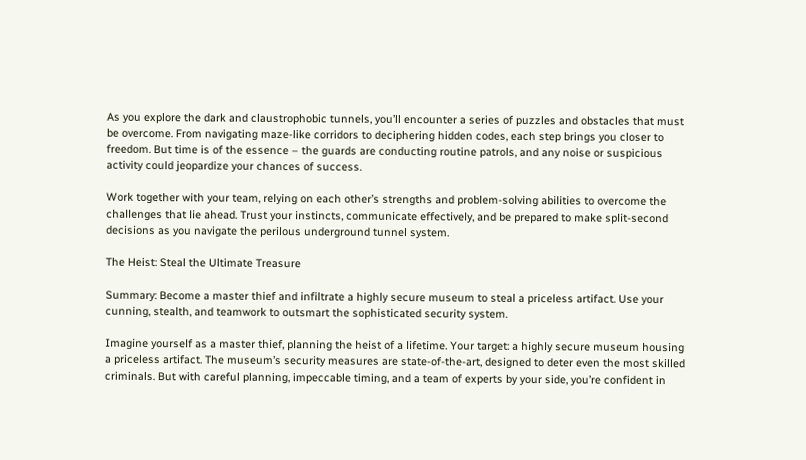As you explore the dark and claustrophobic tunnels, you’ll encounter a series of puzzles and obstacles that must be overcome. From navigating maze-like corridors to deciphering hidden codes, each step brings you closer to freedom. But time is of the essence – the guards are conducting routine patrols, and any noise or suspicious activity could jeopardize your chances of success.

Work together with your team, relying on each other’s strengths and problem-solving abilities to overcome the challenges that lie ahead. Trust your instincts, communicate effectively, and be prepared to make split-second decisions as you navigate the perilous underground tunnel system.

The Heist: Steal the Ultimate Treasure

Summary: Become a master thief and infiltrate a highly secure museum to steal a priceless artifact. Use your cunning, stealth, and teamwork to outsmart the sophisticated security system.

Imagine yourself as a master thief, planning the heist of a lifetime. Your target: a highly secure museum housing a priceless artifact. The museum’s security measures are state-of-the-art, designed to deter even the most skilled criminals. But with careful planning, impeccable timing, and a team of experts by your side, you’re confident in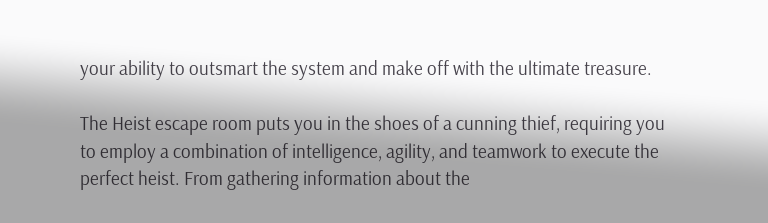your ability to outsmart the system and make off with the ultimate treasure.

The Heist escape room puts you in the shoes of a cunning thief, requiring you to employ a combination of intelligence, agility, and teamwork to execute the perfect heist. From gathering information about the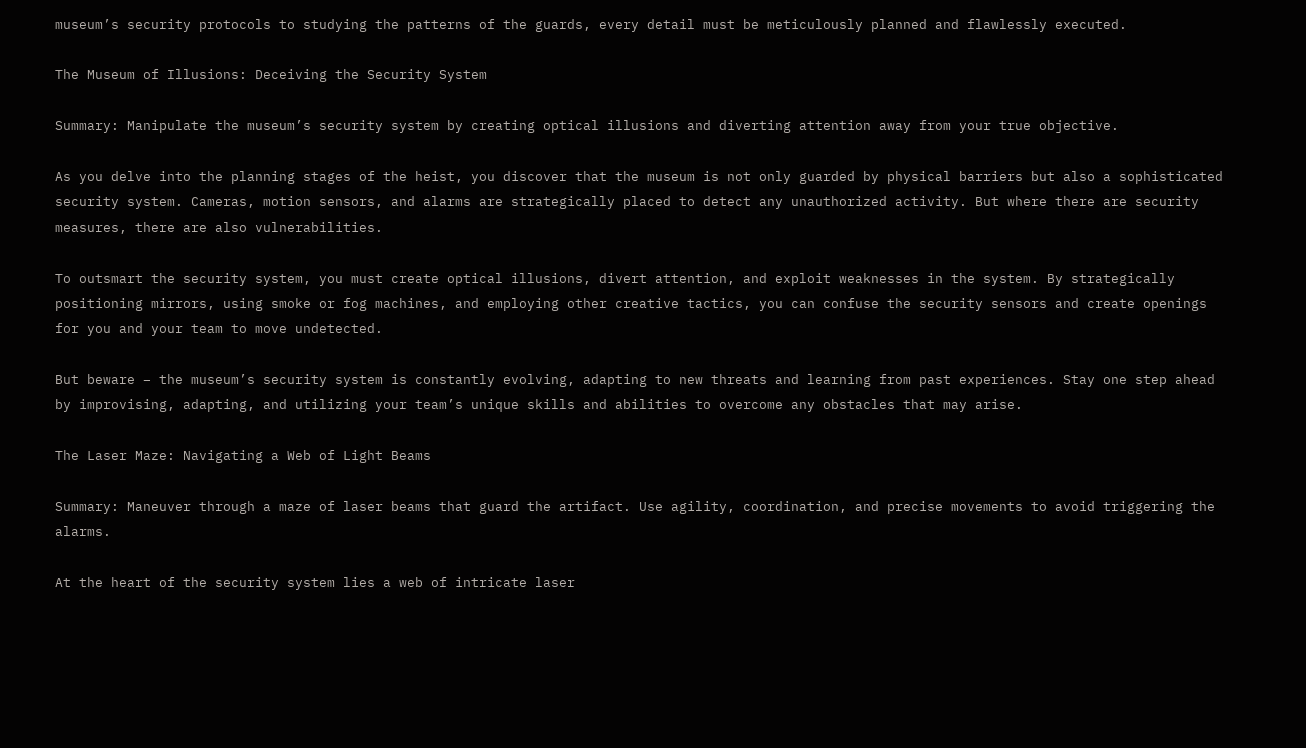museum’s security protocols to studying the patterns of the guards, every detail must be meticulously planned and flawlessly executed.

The Museum of Illusions: Deceiving the Security System

Summary: Manipulate the museum’s security system by creating optical illusions and diverting attention away from your true objective.

As you delve into the planning stages of the heist, you discover that the museum is not only guarded by physical barriers but also a sophisticated security system. Cameras, motion sensors, and alarms are strategically placed to detect any unauthorized activity. But where there are security measures, there are also vulnerabilities.

To outsmart the security system, you must create optical illusions, divert attention, and exploit weaknesses in the system. By strategically positioning mirrors, using smoke or fog machines, and employing other creative tactics, you can confuse the security sensors and create openings for you and your team to move undetected.

But beware – the museum’s security system is constantly evolving, adapting to new threats and learning from past experiences. Stay one step ahead by improvising, adapting, and utilizing your team’s unique skills and abilities to overcome any obstacles that may arise.

The Laser Maze: Navigating a Web of Light Beams

Summary: Maneuver through a maze of laser beams that guard the artifact. Use agility, coordination, and precise movements to avoid triggering the alarms.

At the heart of the security system lies a web of intricate laser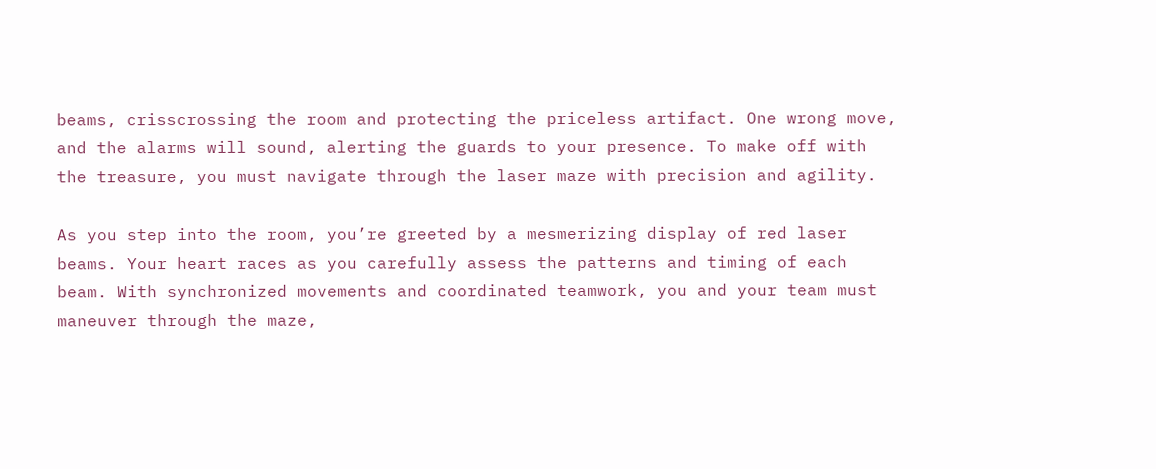beams, crisscrossing the room and protecting the priceless artifact. One wrong move, and the alarms will sound, alerting the guards to your presence. To make off with the treasure, you must navigate through the laser maze with precision and agility.

As you step into the room, you’re greeted by a mesmerizing display of red laser beams. Your heart races as you carefully assess the patterns and timing of each beam. With synchronized movements and coordinated teamwork, you and your team must maneuver through the maze,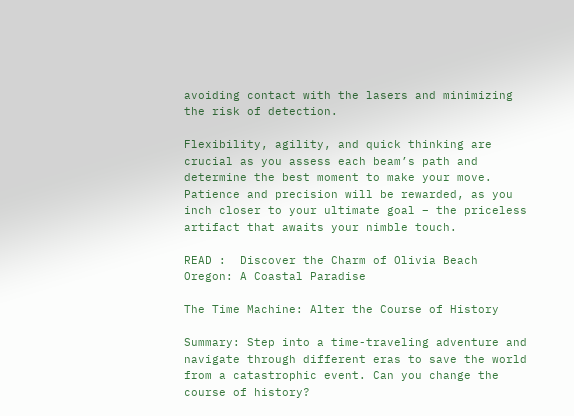avoiding contact with the lasers and minimizing the risk of detection.

Flexibility, agility, and quick thinking are crucial as you assess each beam’s path and determine the best moment to make your move. Patience and precision will be rewarded, as you inch closer to your ultimate goal – the priceless artifact that awaits your nimble touch.

READ :  Discover the Charm of Olivia Beach Oregon: A Coastal Paradise

The Time Machine: Alter the Course of History

Summary: Step into a time-traveling adventure and navigate through different eras to save the world from a catastrophic event. Can you change the course of history?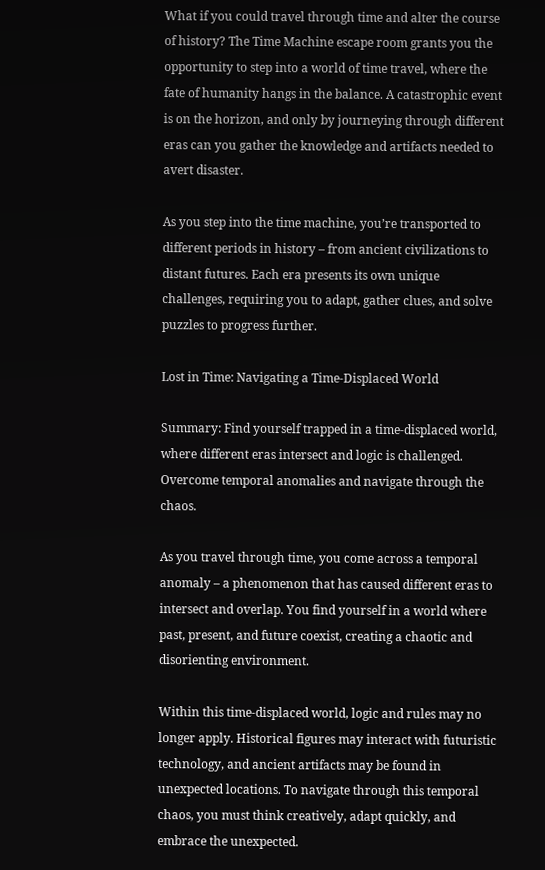What if you could travel through time and alter the course of history? The Time Machine escape room grants you the opportunity to step into a world of time travel, where the fate of humanity hangs in the balance. A catastrophic event is on the horizon, and only by journeying through different eras can you gather the knowledge and artifacts needed to avert disaster.

As you step into the time machine, you’re transported to different periods in history – from ancient civilizations to distant futures. Each era presents its own unique challenges, requiring you to adapt, gather clues, and solve puzzles to progress further.

Lost in Time: Navigating a Time-Displaced World

Summary: Find yourself trapped in a time-displaced world, where different eras intersect and logic is challenged. Overcome temporal anomalies and navigate through the chaos.

As you travel through time, you come across a temporal anomaly – a phenomenon that has caused different eras to intersect and overlap. You find yourself in a world where past, present, and future coexist, creating a chaotic and disorienting environment.

Within this time-displaced world, logic and rules may no longer apply. Historical figures may interact with futuristic technology, and ancient artifacts may be found in unexpected locations. To navigate through this temporal chaos, you must think creatively, adapt quickly, and embrace the unexpected.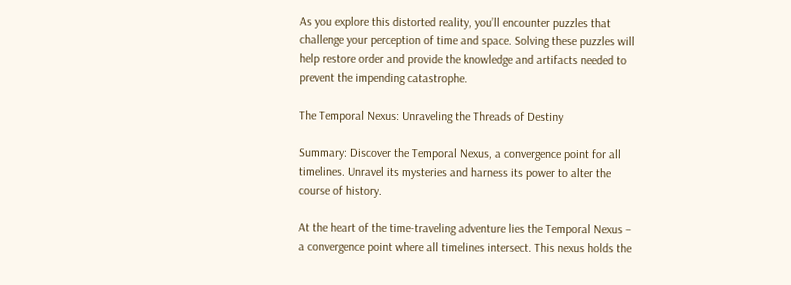As you explore this distorted reality, you’ll encounter puzzles that challenge your perception of time and space. Solving these puzzles will help restore order and provide the knowledge and artifacts needed to prevent the impending catastrophe.

The Temporal Nexus: Unraveling the Threads of Destiny

Summary: Discover the Temporal Nexus, a convergence point for all timelines. Unravel its mysteries and harness its power to alter the course of history.

At the heart of the time-traveling adventure lies the Temporal Nexus – a convergence point where all timelines intersect. This nexus holds the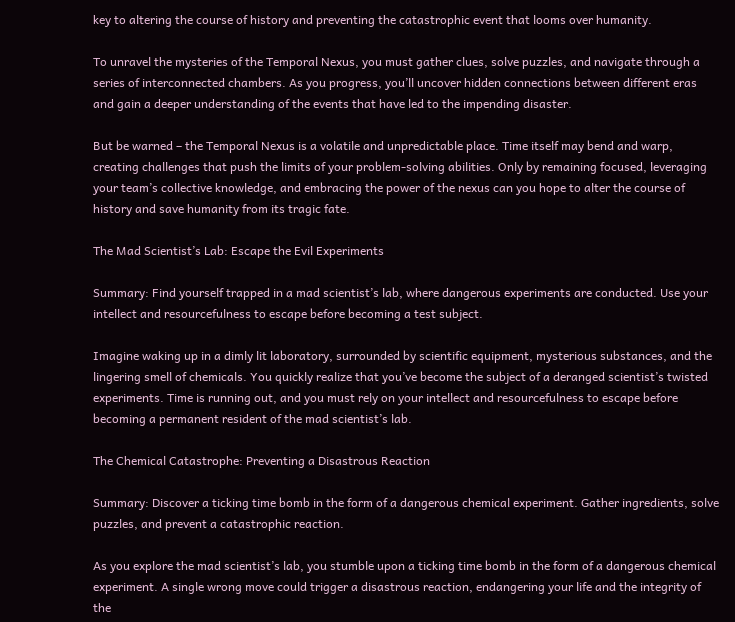key to altering the course of history and preventing the catastrophic event that looms over humanity.

To unravel the mysteries of the Temporal Nexus, you must gather clues, solve puzzles, and navigate through a series of interconnected chambers. As you progress, you’ll uncover hidden connections between different eras and gain a deeper understanding of the events that have led to the impending disaster.

But be warned – the Temporal Nexus is a volatile and unpredictable place. Time itself may bend and warp, creating challenges that push the limits of your problem-solving abilities. Only by remaining focused, leveraging your team’s collective knowledge, and embracing the power of the nexus can you hope to alter the course of history and save humanity from its tragic fate.

The Mad Scientist’s Lab: Escape the Evil Experiments

Summary: Find yourself trapped in a mad scientist’s lab, where dangerous experiments are conducted. Use your intellect and resourcefulness to escape before becoming a test subject.

Imagine waking up in a dimly lit laboratory, surrounded by scientific equipment, mysterious substances, and the lingering smell of chemicals. You quickly realize that you’ve become the subject of a deranged scientist’s twisted experiments. Time is running out, and you must rely on your intellect and resourcefulness to escape before becoming a permanent resident of the mad scientist’s lab.

The Chemical Catastrophe: Preventing a Disastrous Reaction

Summary: Discover a ticking time bomb in the form of a dangerous chemical experiment. Gather ingredients, solve puzzles, and prevent a catastrophic reaction.

As you explore the mad scientist’s lab, you stumble upon a ticking time bomb in the form of a dangerous chemical experiment. A single wrong move could trigger a disastrous reaction, endangering your life and the integrity of the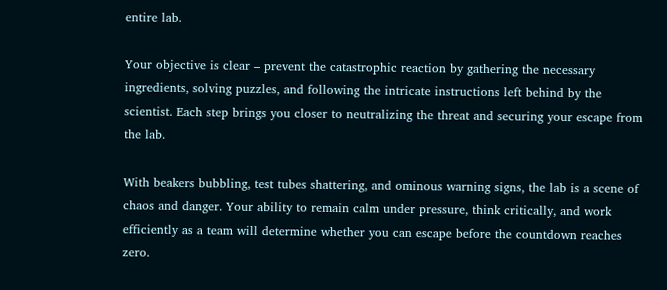entire lab.

Your objective is clear – prevent the catastrophic reaction by gathering the necessary ingredients, solving puzzles, and following the intricate instructions left behind by the scientist. Each step brings you closer to neutralizing the threat and securing your escape from the lab.

With beakers bubbling, test tubes shattering, and ominous warning signs, the lab is a scene of chaos and danger. Your ability to remain calm under pressure, think critically, and work efficiently as a team will determine whether you can escape before the countdown reaches zero.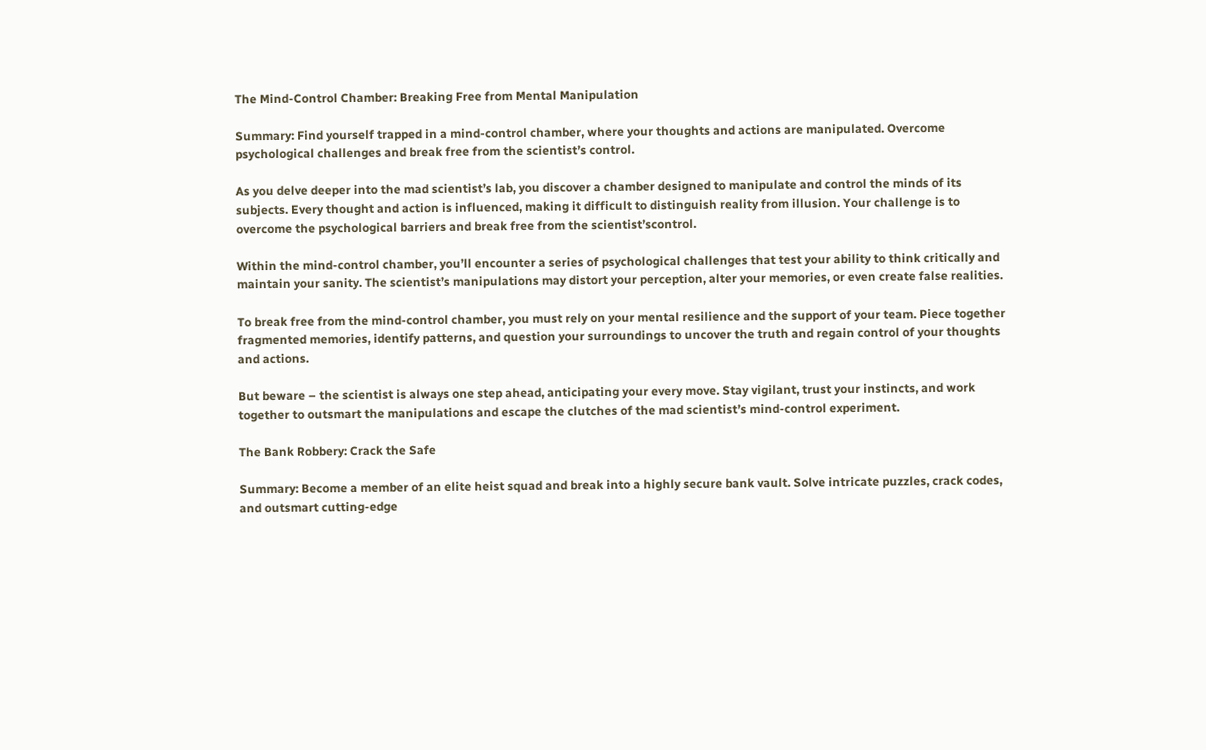The Mind-Control Chamber: Breaking Free from Mental Manipulation

Summary: Find yourself trapped in a mind-control chamber, where your thoughts and actions are manipulated. Overcome psychological challenges and break free from the scientist’s control.

As you delve deeper into the mad scientist’s lab, you discover a chamber designed to manipulate and control the minds of its subjects. Every thought and action is influenced, making it difficult to distinguish reality from illusion. Your challenge is to overcome the psychological barriers and break free from the scientist’scontrol.

Within the mind-control chamber, you’ll encounter a series of psychological challenges that test your ability to think critically and maintain your sanity. The scientist’s manipulations may distort your perception, alter your memories, or even create false realities.

To break free from the mind-control chamber, you must rely on your mental resilience and the support of your team. Piece together fragmented memories, identify patterns, and question your surroundings to uncover the truth and regain control of your thoughts and actions.

But beware – the scientist is always one step ahead, anticipating your every move. Stay vigilant, trust your instincts, and work together to outsmart the manipulations and escape the clutches of the mad scientist’s mind-control experiment.

The Bank Robbery: Crack the Safe

Summary: Become a member of an elite heist squad and break into a highly secure bank vault. Solve intricate puzzles, crack codes, and outsmart cutting-edge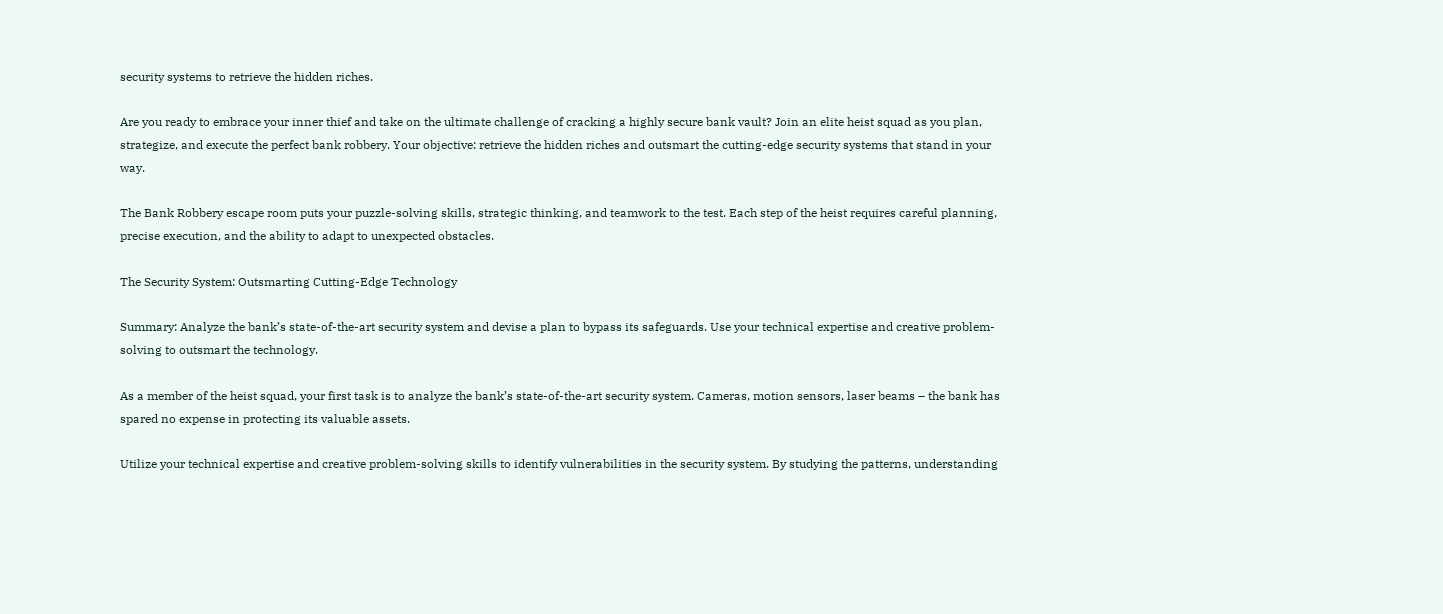security systems to retrieve the hidden riches.

Are you ready to embrace your inner thief and take on the ultimate challenge of cracking a highly secure bank vault? Join an elite heist squad as you plan, strategize, and execute the perfect bank robbery. Your objective: retrieve the hidden riches and outsmart the cutting-edge security systems that stand in your way.

The Bank Robbery escape room puts your puzzle-solving skills, strategic thinking, and teamwork to the test. Each step of the heist requires careful planning, precise execution, and the ability to adapt to unexpected obstacles.

The Security System: Outsmarting Cutting-Edge Technology

Summary: Analyze the bank’s state-of-the-art security system and devise a plan to bypass its safeguards. Use your technical expertise and creative problem-solving to outsmart the technology.

As a member of the heist squad, your first task is to analyze the bank’s state-of-the-art security system. Cameras, motion sensors, laser beams – the bank has spared no expense in protecting its valuable assets.

Utilize your technical expertise and creative problem-solving skills to identify vulnerabilities in the security system. By studying the patterns, understanding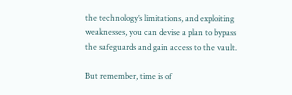the technology’s limitations, and exploiting weaknesses, you can devise a plan to bypass the safeguards and gain access to the vault.

But remember, time is of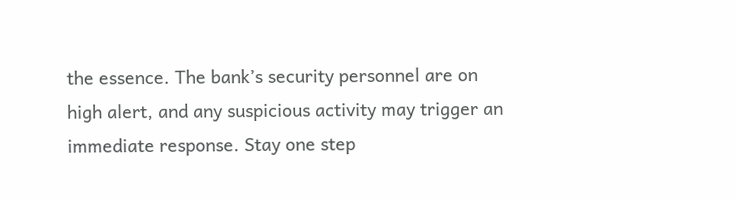the essence. The bank’s security personnel are on high alert, and any suspicious activity may trigger an immediate response. Stay one step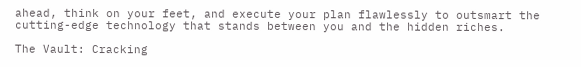ahead, think on your feet, and execute your plan flawlessly to outsmart the cutting-edge technology that stands between you and the hidden riches.

The Vault: Cracking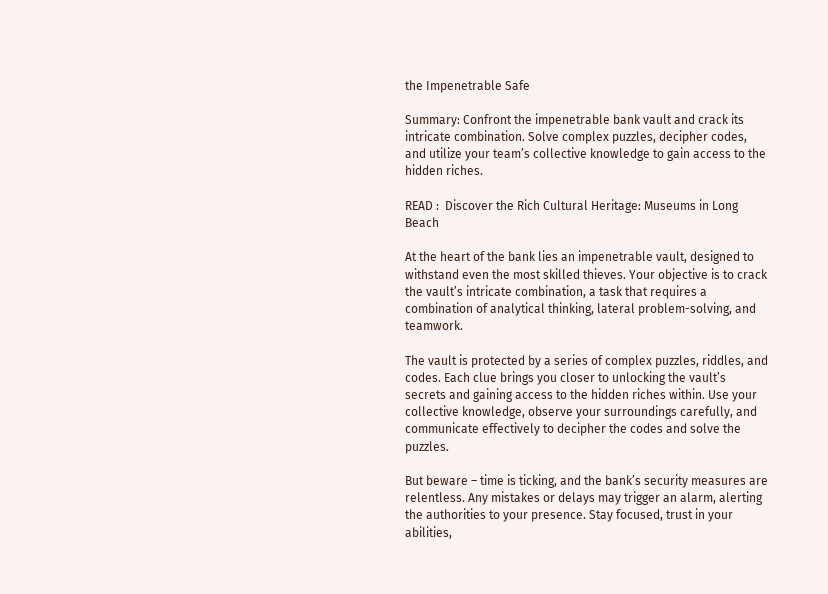the Impenetrable Safe

Summary: Confront the impenetrable bank vault and crack its intricate combination. Solve complex puzzles, decipher codes, and utilize your team’s collective knowledge to gain access to the hidden riches.

READ :  Discover the Rich Cultural Heritage: Museums in Long Beach

At the heart of the bank lies an impenetrable vault, designed to withstand even the most skilled thieves. Your objective is to crack the vault’s intricate combination, a task that requires a combination of analytical thinking, lateral problem-solving, and teamwork.

The vault is protected by a series of complex puzzles, riddles, and codes. Each clue brings you closer to unlocking the vault’s secrets and gaining access to the hidden riches within. Use your collective knowledge, observe your surroundings carefully, and communicate effectively to decipher the codes and solve the puzzles.

But beware – time is ticking, and the bank’s security measures are relentless. Any mistakes or delays may trigger an alarm, alerting the authorities to your presence. Stay focused, trust in your abilities,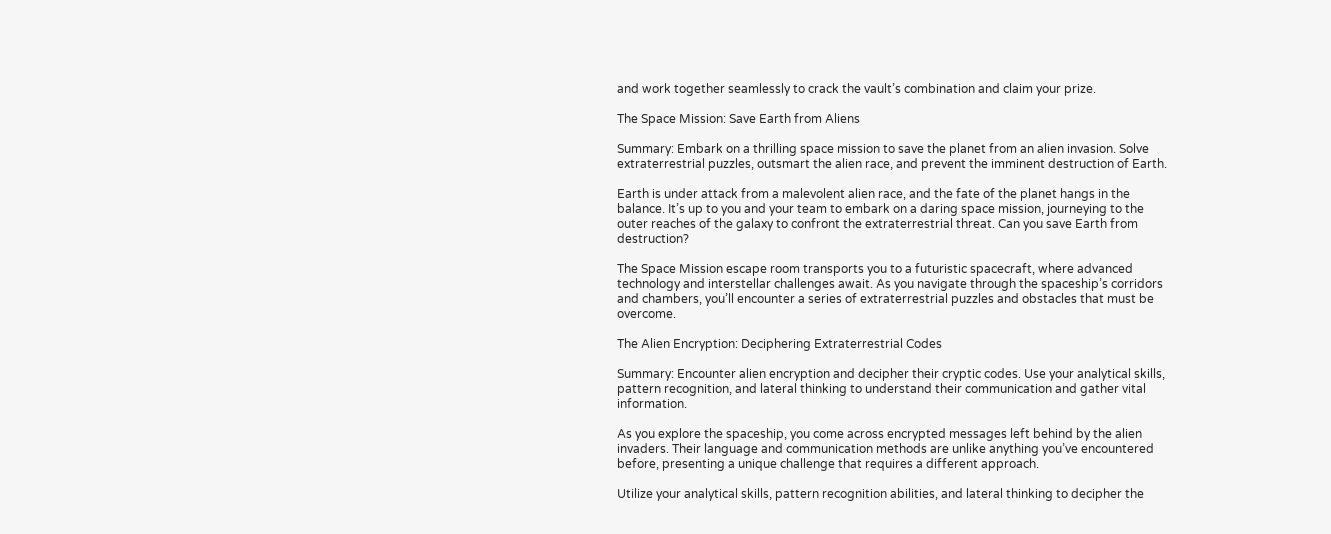and work together seamlessly to crack the vault’s combination and claim your prize.

The Space Mission: Save Earth from Aliens

Summary: Embark on a thrilling space mission to save the planet from an alien invasion. Solve extraterrestrial puzzles, outsmart the alien race, and prevent the imminent destruction of Earth.

Earth is under attack from a malevolent alien race, and the fate of the planet hangs in the balance. It’s up to you and your team to embark on a daring space mission, journeying to the outer reaches of the galaxy to confront the extraterrestrial threat. Can you save Earth from destruction?

The Space Mission escape room transports you to a futuristic spacecraft, where advanced technology and interstellar challenges await. As you navigate through the spaceship’s corridors and chambers, you’ll encounter a series of extraterrestrial puzzles and obstacles that must be overcome.

The Alien Encryption: Deciphering Extraterrestrial Codes

Summary: Encounter alien encryption and decipher their cryptic codes. Use your analytical skills, pattern recognition, and lateral thinking to understand their communication and gather vital information.

As you explore the spaceship, you come across encrypted messages left behind by the alien invaders. Their language and communication methods are unlike anything you’ve encountered before, presenting a unique challenge that requires a different approach.

Utilize your analytical skills, pattern recognition abilities, and lateral thinking to decipher the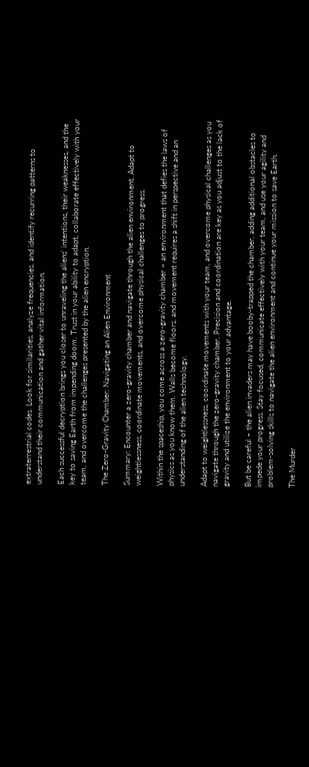extraterrestrial codes. Look for similarities, analyze frequencies, and identify recurring patterns to understand their communication and gather vital information.

Each successful decryption brings you closer to unraveling the aliens’ intentions, their weaknesses, and the key to saving Earth from impending doom. Trust in your ability to adapt, collaborate effectively with your team, and overcome the challenges presented by the alien encryption.

The Zero-Gravity Chamber: Navigating an Alien Environment

Summary: Encounter a zero-gravity chamber and navigate through the alien environment. Adapt to weightlessness, coordinate movements, and overcome physical challenges to progress.

Within the spaceship, you come across a zero-gravity chamber – an environment that defies the laws of physics as you know them. Walls become floors, and movement requires a shift in perspective and an understanding of the alien technology.

Adapt to weightlessness, coordinate movements with your team, and overcome physical challenges as you navigate through the zero-gravity chamber. Precision and coordination are key as you adjust to the lack of gravity and utilize the environment to your advantage.

But be careful – the alien invaders may have booby-trapped the chamber, adding additional obstacles to impede your progress. Stay focused, communicate effectively with your team, and use your agility and problem-solving skills to navigate the alien environment and continue your mission to save Earth.

The Murder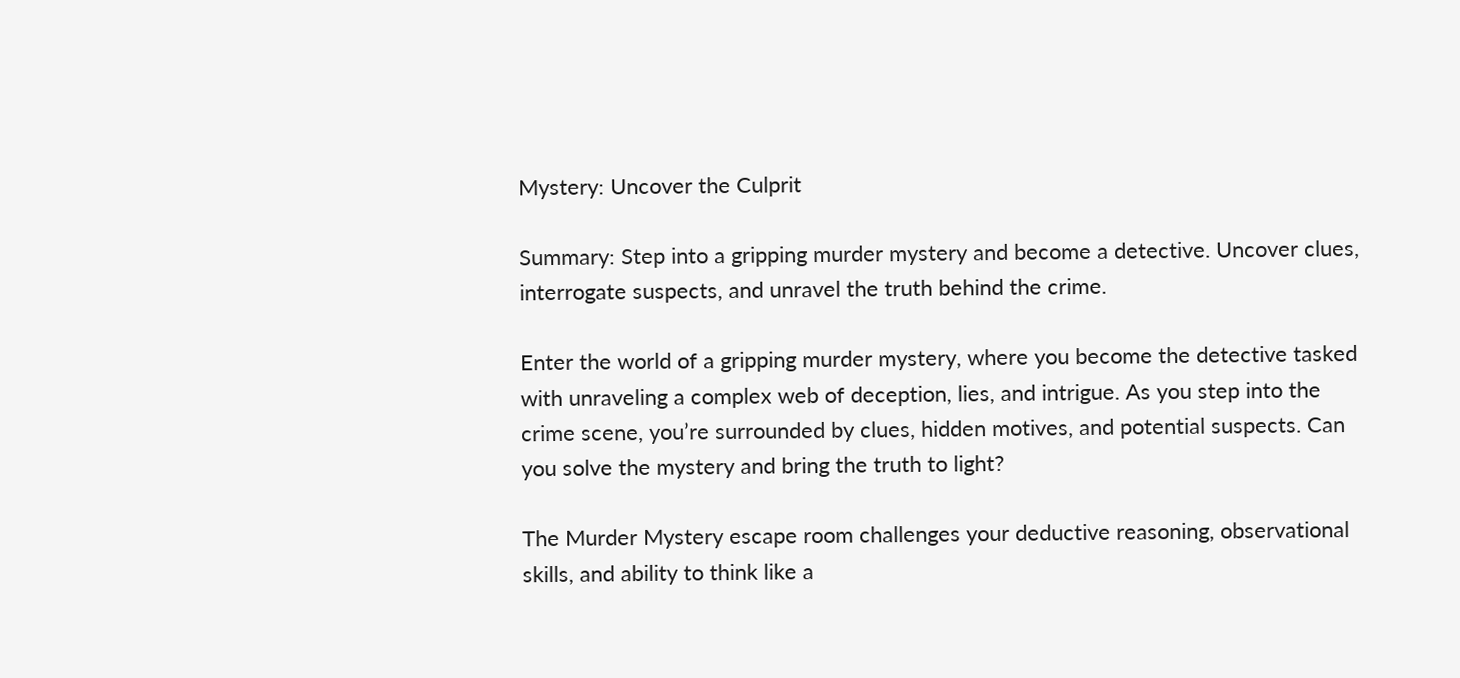Mystery: Uncover the Culprit

Summary: Step into a gripping murder mystery and become a detective. Uncover clues, interrogate suspects, and unravel the truth behind the crime.

Enter the world of a gripping murder mystery, where you become the detective tasked with unraveling a complex web of deception, lies, and intrigue. As you step into the crime scene, you’re surrounded by clues, hidden motives, and potential suspects. Can you solve the mystery and bring the truth to light?

The Murder Mystery escape room challenges your deductive reasoning, observational skills, and ability to think like a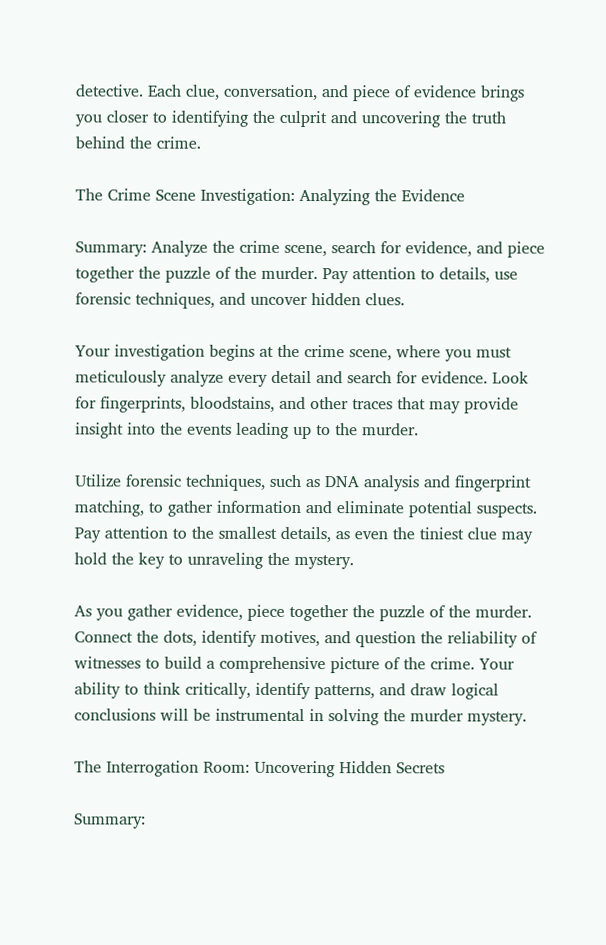detective. Each clue, conversation, and piece of evidence brings you closer to identifying the culprit and uncovering the truth behind the crime.

The Crime Scene Investigation: Analyzing the Evidence

Summary: Analyze the crime scene, search for evidence, and piece together the puzzle of the murder. Pay attention to details, use forensic techniques, and uncover hidden clues.

Your investigation begins at the crime scene, where you must meticulously analyze every detail and search for evidence. Look for fingerprints, bloodstains, and other traces that may provide insight into the events leading up to the murder.

Utilize forensic techniques, such as DNA analysis and fingerprint matching, to gather information and eliminate potential suspects. Pay attention to the smallest details, as even the tiniest clue may hold the key to unraveling the mystery.

As you gather evidence, piece together the puzzle of the murder. Connect the dots, identify motives, and question the reliability of witnesses to build a comprehensive picture of the crime. Your ability to think critically, identify patterns, and draw logical conclusions will be instrumental in solving the murder mystery.

The Interrogation Room: Uncovering Hidden Secrets

Summary: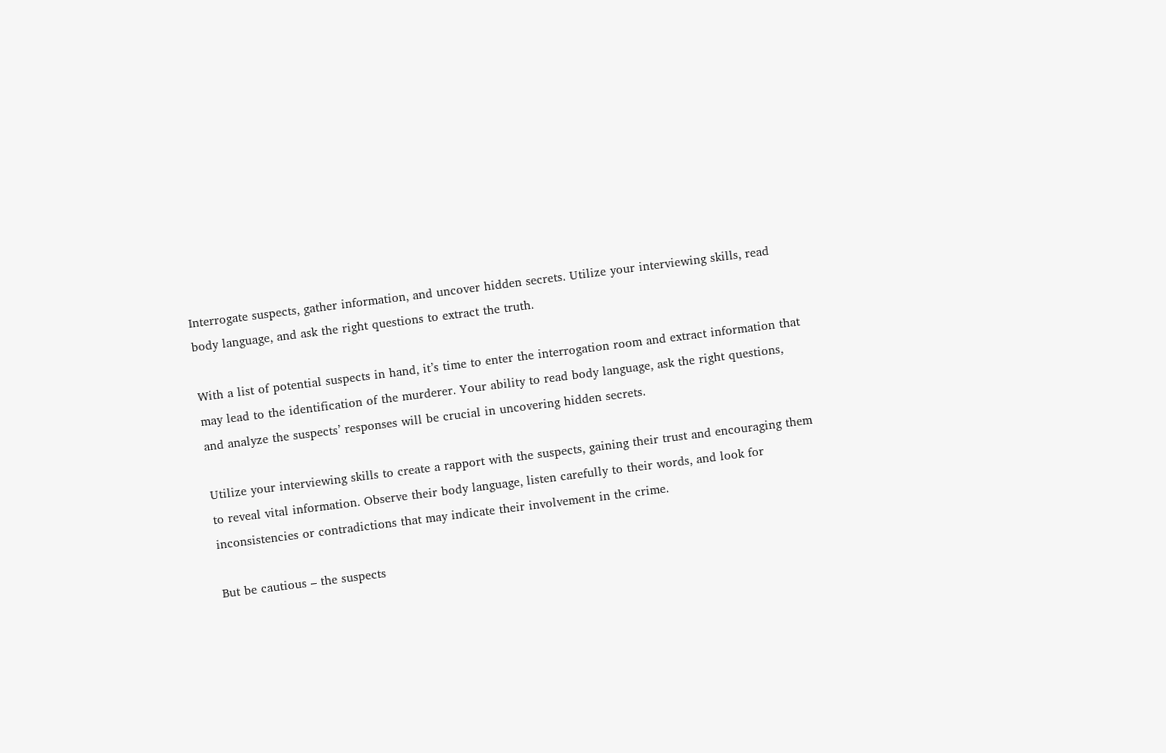Interrogate suspects, gather information, and uncover hidden secrets. Utilize your interviewing skills, read body language, and ask the right questions to extract the truth.

With a list of potential suspects in hand, it’s time to enter the interrogation room and extract information that may lead to the identification of the murderer. Your ability to read body language, ask the right questions, and analyze the suspects’ responses will be crucial in uncovering hidden secrets.

Utilize your interviewing skills to create a rapport with the suspects, gaining their trust and encouraging them to reveal vital information. Observe their body language, listen carefully to their words, and look for inconsistencies or contradictions that may indicate their involvement in the crime.

But be cautious – the suspects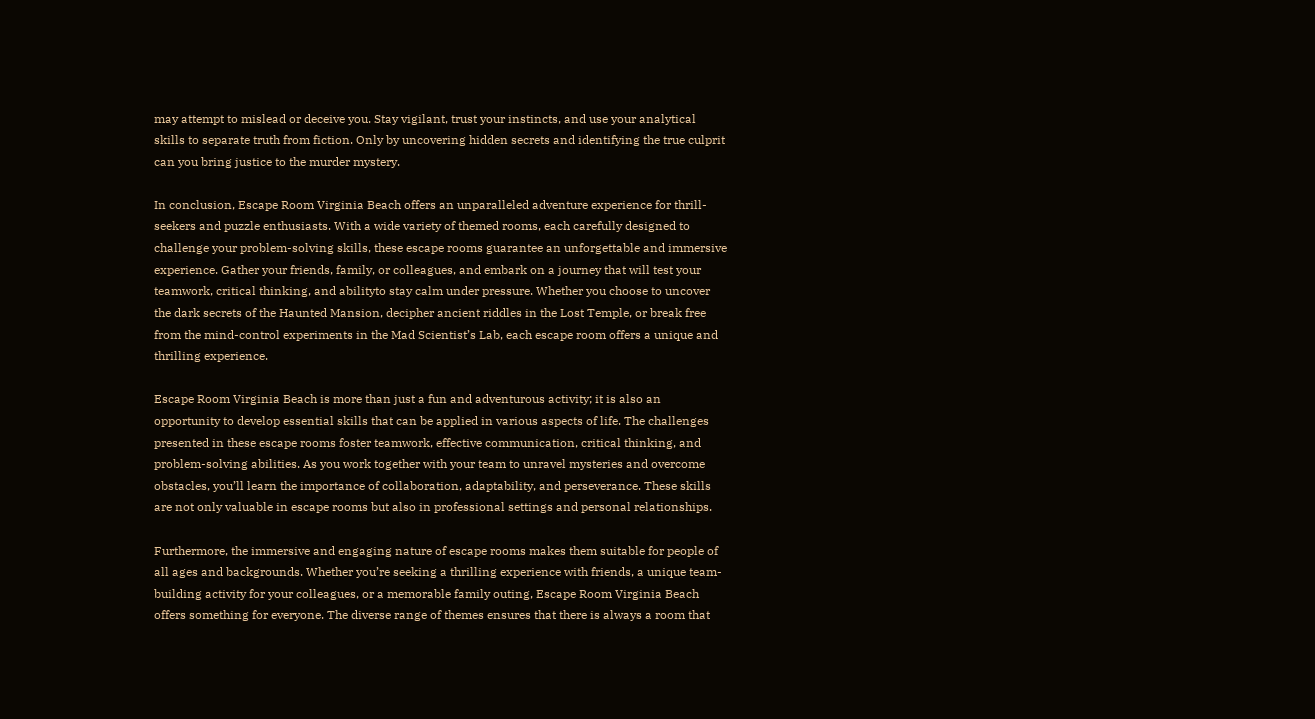may attempt to mislead or deceive you. Stay vigilant, trust your instincts, and use your analytical skills to separate truth from fiction. Only by uncovering hidden secrets and identifying the true culprit can you bring justice to the murder mystery.

In conclusion, Escape Room Virginia Beach offers an unparalleled adventure experience for thrill-seekers and puzzle enthusiasts. With a wide variety of themed rooms, each carefully designed to challenge your problem-solving skills, these escape rooms guarantee an unforgettable and immersive experience. Gather your friends, family, or colleagues, and embark on a journey that will test your teamwork, critical thinking, and abilityto stay calm under pressure. Whether you choose to uncover the dark secrets of the Haunted Mansion, decipher ancient riddles in the Lost Temple, or break free from the mind-control experiments in the Mad Scientist’s Lab, each escape room offers a unique and thrilling experience.

Escape Room Virginia Beach is more than just a fun and adventurous activity; it is also an opportunity to develop essential skills that can be applied in various aspects of life. The challenges presented in these escape rooms foster teamwork, effective communication, critical thinking, and problem-solving abilities. As you work together with your team to unravel mysteries and overcome obstacles, you’ll learn the importance of collaboration, adaptability, and perseverance. These skills are not only valuable in escape rooms but also in professional settings and personal relationships.

Furthermore, the immersive and engaging nature of escape rooms makes them suitable for people of all ages and backgrounds. Whether you’re seeking a thrilling experience with friends, a unique team-building activity for your colleagues, or a memorable family outing, Escape Room Virginia Beach offers something for everyone. The diverse range of themes ensures that there is always a room that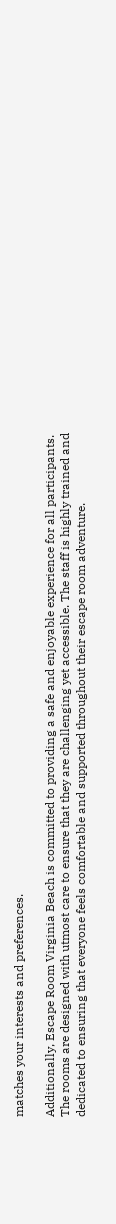matches your interests and preferences.

Additionally, Escape Room Virginia Beach is committed to providing a safe and enjoyable experience for all participants. The rooms are designed with utmost care to ensure that they are challenging yet accessible. The staff is highly trained and dedicated to ensuring that everyone feels comfortable and supported throughout their escape room adventure.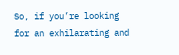So, if you’re looking for an exhilarating and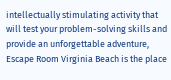intellectually stimulating activity that will test your problem-solving skills and provide an unforgettable adventure, Escape Room Virginia Beach is the place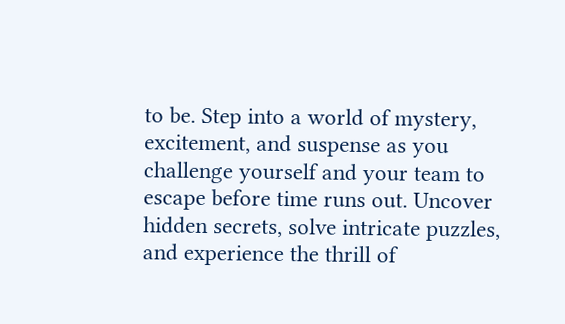to be. Step into a world of mystery, excitement, and suspense as you challenge yourself and your team to escape before time runs out. Uncover hidden secrets, solve intricate puzzles, and experience the thrill of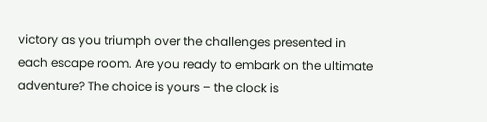victory as you triumph over the challenges presented in each escape room. Are you ready to embark on the ultimate adventure? The choice is yours – the clock is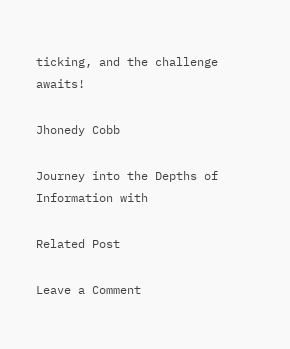ticking, and the challenge awaits!

Jhonedy Cobb

Journey into the Depths of Information with

Related Post

Leave a Comment